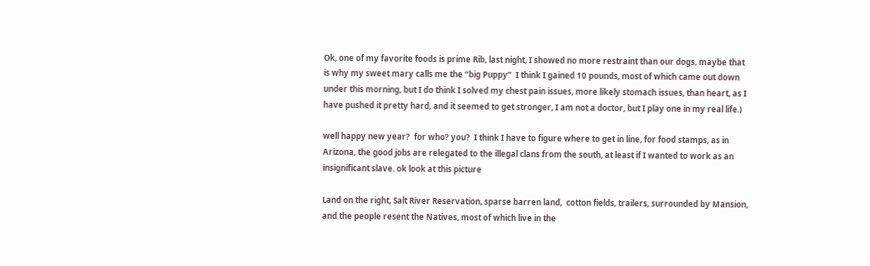Ok, one of my favorite foods is prime Rib, last night, I showed no more restraint than our dogs, maybe that is why my sweet mary calls me the “big Puppy”  I think I gained 10 pounds, most of which came out down under this morning, but I do think I solved my chest pain issues, more likely stomach issues, than heart, as I have pushed it pretty hard, and it seemed to get stronger, I am not a doctor, but I play one in my real life.)

well happy new year?  for who? you?  I think I have to figure where to get in line, for food stamps, as in Arizona, the good jobs are relegated to the illegal clans from the south, at least if I wanted to work as an insignificant slave. ok look at this picture

Land on the right, Salt River Reservation, sparse barren land,  cotton fields, trailers, surrounded by Mansion, and the people resent the Natives, most of which live in the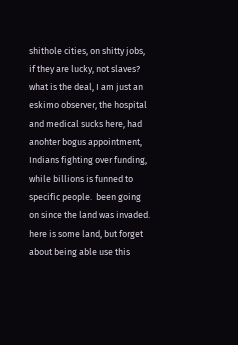shithole cities, on shitty jobs, if they are lucky, not slaves? what is the deal, I am just an eskimo observer, the hospital and medical sucks here, had anohter bogus appointment, Indians fighting over funding, while billions is funned to specific people.  been going on since the land was invaded. here is some land, but forget about being able use this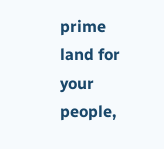prime land for your people,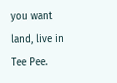you want land, live in Tee Pee.